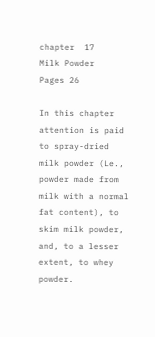chapter  17
Milk Powder
Pages 26

In this chapter attention is paid to spray-dried milk powder (Le., powder made from milk with a normal fat content), to skim milk powder, and, to a lesser extent, to whey powder.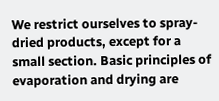We restrict ourselves to spray-dried products, except for a small section. Basic principles of evaporation and drying are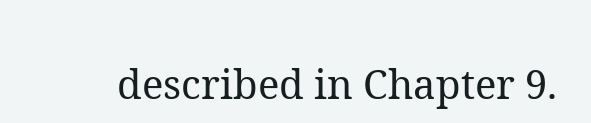described in Chapter 9.